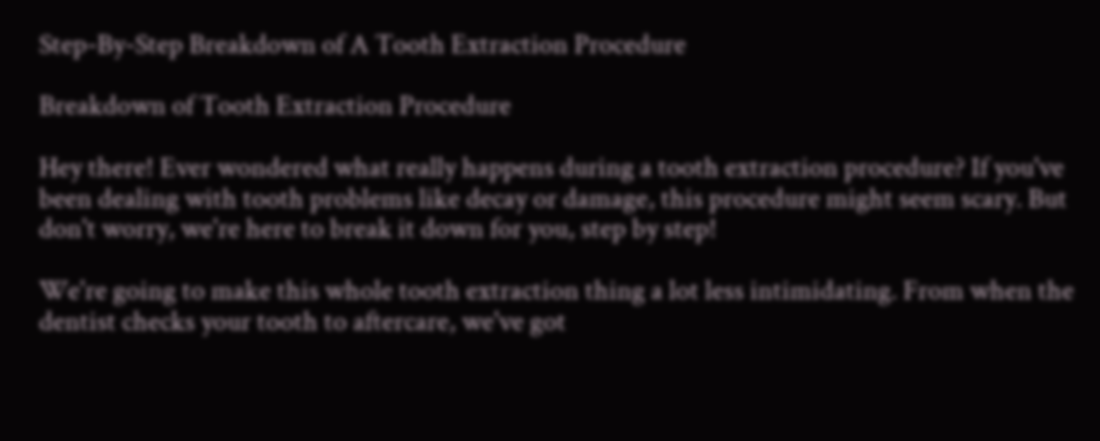Step-By-Step Breakdown of A Tooth Extraction Procedure

Breakdown of Tooth Extraction Procedure

Hey there! Ever wondered what really happens during a tooth extraction procedure? If you've been dealing with tooth problems like decay or damage, this procedure might seem scary. But don't worry, we're here to break it down for you, step by step!

We're going to make this whole tooth extraction thing a lot less intimidating. From when the dentist checks your tooth to aftercare, we've got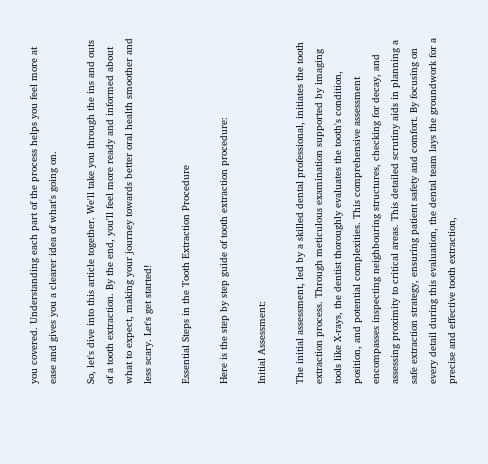you covered. Understanding each part of the process helps you feel more at ease and gives you a clearer idea of what's going on.

So, let's dive into this article together. We'll take you through the ins and outs of a tooth extraction. By the end, you'll feel more ready and informed about what to expect, making your journey towards better oral health smoother and less scary. Let's get started!

Essential Steps in the Tooth Extraction Procedure

Here is the step by step guide of tooth extraction procedure:

Initial Assessment:

The initial assessment, led by a skilled dental professional, initiates the tooth extraction process. Through meticulous examination supported by imaging tools like X-rays, the dentist thoroughly evaluates the tooth's condition, position, and potential complexities. This comprehensive assessment encompasses inspecting neighbouring structures, checking for decay, and assessing proximity to critical areas. This detailed scrutiny aids in planning a safe extraction strategy, ensuring patient safety and comfort. By focusing on every detail during this evaluation, the dental team lays the groundwork for a precise and effective tooth extraction,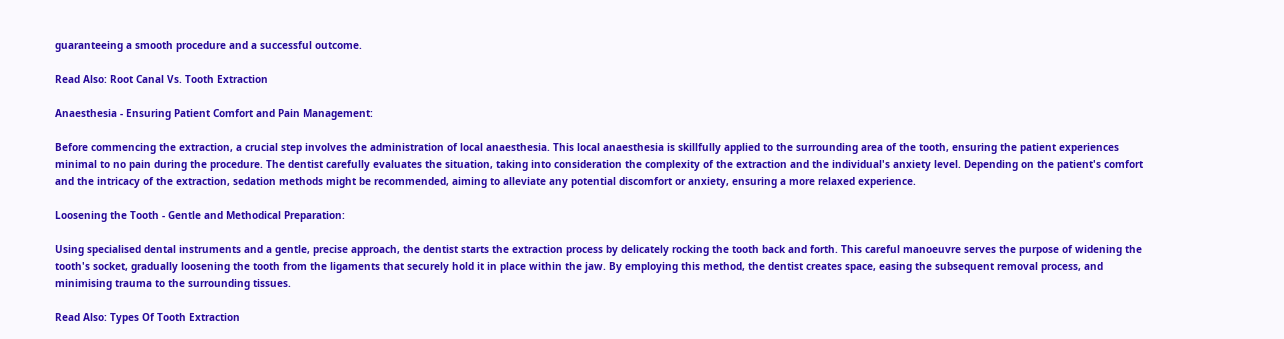guaranteeing a smooth procedure and a successful outcome.

Read Also: Root Canal Vs. Tooth Extraction

Anaesthesia - Ensuring Patient Comfort and Pain Management:

Before commencing the extraction, a crucial step involves the administration of local anaesthesia. This local anaesthesia is skillfully applied to the surrounding area of the tooth, ensuring the patient experiences minimal to no pain during the procedure. The dentist carefully evaluates the situation, taking into consideration the complexity of the extraction and the individual's anxiety level. Depending on the patient's comfort and the intricacy of the extraction, sedation methods might be recommended, aiming to alleviate any potential discomfort or anxiety, ensuring a more relaxed experience.

Loosening the Tooth - Gentle and Methodical Preparation:

Using specialised dental instruments and a gentle, precise approach, the dentist starts the extraction process by delicately rocking the tooth back and forth. This careful manoeuvre serves the purpose of widening the tooth's socket, gradually loosening the tooth from the ligaments that securely hold it in place within the jaw. By employing this method, the dentist creates space, easing the subsequent removal process, and minimising trauma to the surrounding tissues.

Read Also: Types Of Tooth Extraction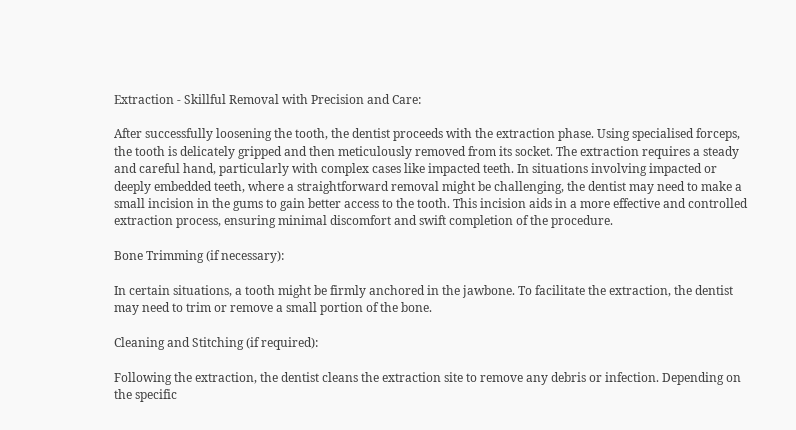Extraction - Skillful Removal with Precision and Care:

After successfully loosening the tooth, the dentist proceeds with the extraction phase. Using specialised forceps, the tooth is delicately gripped and then meticulously removed from its socket. The extraction requires a steady and careful hand, particularly with complex cases like impacted teeth. In situations involving impacted or deeply embedded teeth, where a straightforward removal might be challenging, the dentist may need to make a small incision in the gums to gain better access to the tooth. This incision aids in a more effective and controlled extraction process, ensuring minimal discomfort and swift completion of the procedure.

Bone Trimming (if necessary):

In certain situations, a tooth might be firmly anchored in the jawbone. To facilitate the extraction, the dentist may need to trim or remove a small portion of the bone.

Cleaning and Stitching (if required):

Following the extraction, the dentist cleans the extraction site to remove any debris or infection. Depending on the specific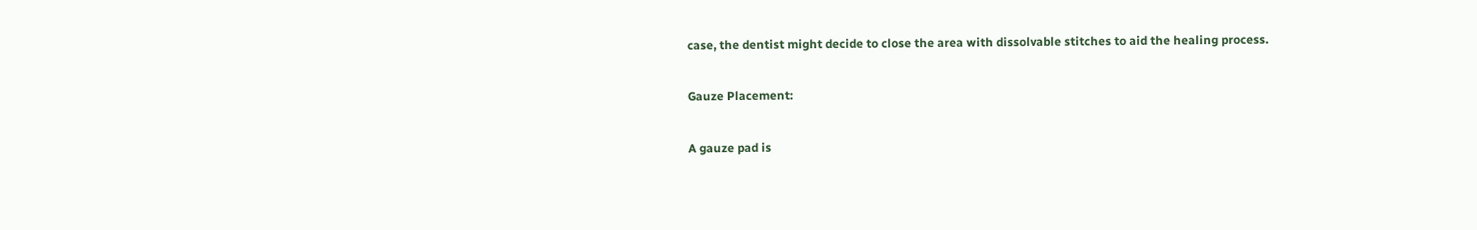case, the dentist might decide to close the area with dissolvable stitches to aid the healing process.

Gauze Placement:

A gauze pad is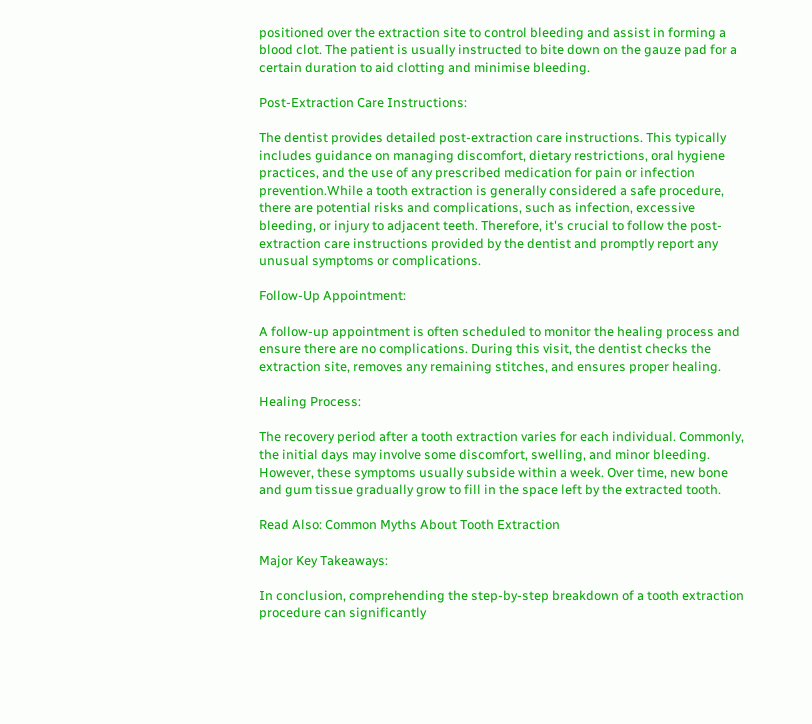positioned over the extraction site to control bleeding and assist in forming a blood clot. The patient is usually instructed to bite down on the gauze pad for a certain duration to aid clotting and minimise bleeding.

Post-Extraction Care Instructions:

The dentist provides detailed post-extraction care instructions. This typically includes guidance on managing discomfort, dietary restrictions, oral hygiene practices, and the use of any prescribed medication for pain or infection prevention.While a tooth extraction is generally considered a safe procedure, there are potential risks and complications, such as infection, excessive bleeding, or injury to adjacent teeth. Therefore, it's crucial to follow the post-extraction care instructions provided by the dentist and promptly report any unusual symptoms or complications.

Follow-Up Appointment:

A follow-up appointment is often scheduled to monitor the healing process and ensure there are no complications. During this visit, the dentist checks the extraction site, removes any remaining stitches, and ensures proper healing.

Healing Process:

The recovery period after a tooth extraction varies for each individual. Commonly, the initial days may involve some discomfort, swelling, and minor bleeding. However, these symptoms usually subside within a week. Over time, new bone and gum tissue gradually grow to fill in the space left by the extracted tooth.

Read Also: Common Myths About Tooth Extraction

Major Key Takeaways:

In conclusion, comprehending the step-by-step breakdown of a tooth extraction procedure can significantly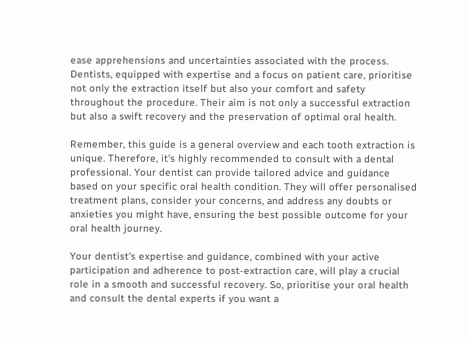ease apprehensions and uncertainties associated with the process. Dentists, equipped with expertise and a focus on patient care, prioritise not only the extraction itself but also your comfort and safety throughout the procedure. Their aim is not only a successful extraction but also a swift recovery and the preservation of optimal oral health.

Remember, this guide is a general overview and each tooth extraction is unique. Therefore, it's highly recommended to consult with a dental professional. Your dentist can provide tailored advice and guidance based on your specific oral health condition. They will offer personalised treatment plans, consider your concerns, and address any doubts or anxieties you might have, ensuring the best possible outcome for your oral health journey.

Your dentist's expertise and guidance, combined with your active participation and adherence to post-extraction care, will play a crucial role in a smooth and successful recovery. So, prioritise your oral health and consult the dental experts if you want a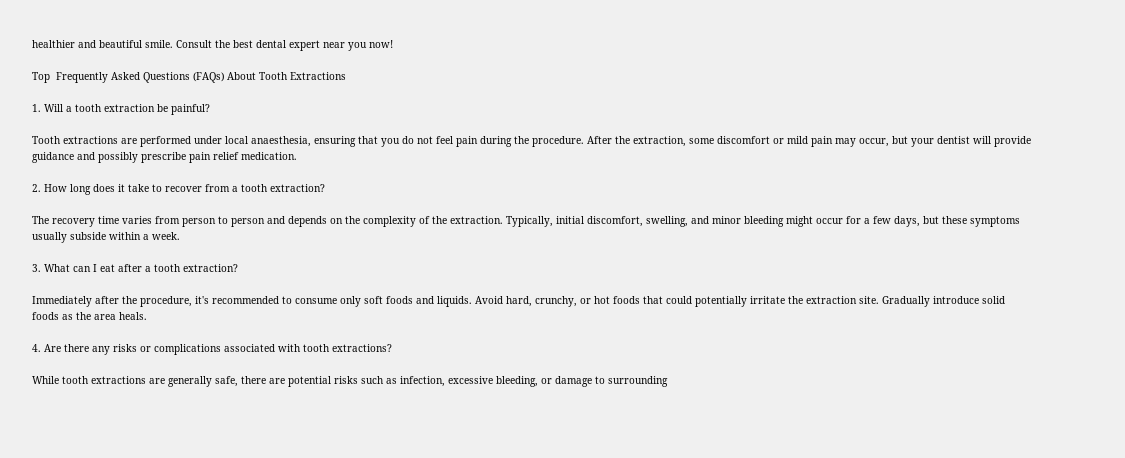healthier and beautiful smile. Consult the best dental expert near you now!

Top  Frequently Asked Questions (FAQs) About Tooth Extractions

1. Will a tooth extraction be painful?

Tooth extractions are performed under local anaesthesia, ensuring that you do not feel pain during the procedure. After the extraction, some discomfort or mild pain may occur, but your dentist will provide guidance and possibly prescribe pain relief medication.

2. How long does it take to recover from a tooth extraction?

The recovery time varies from person to person and depends on the complexity of the extraction. Typically, initial discomfort, swelling, and minor bleeding might occur for a few days, but these symptoms usually subside within a week.

3. What can I eat after a tooth extraction?

Immediately after the procedure, it's recommended to consume only soft foods and liquids. Avoid hard, crunchy, or hot foods that could potentially irritate the extraction site. Gradually introduce solid foods as the area heals.

4. Are there any risks or complications associated with tooth extractions?

While tooth extractions are generally safe, there are potential risks such as infection, excessive bleeding, or damage to surrounding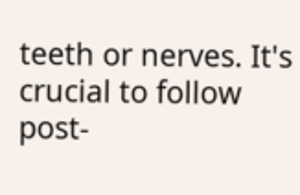teeth or nerves. It's crucial to follow post-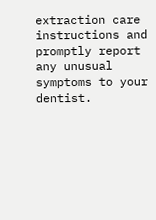extraction care instructions and promptly report any unusual symptoms to your dentist.